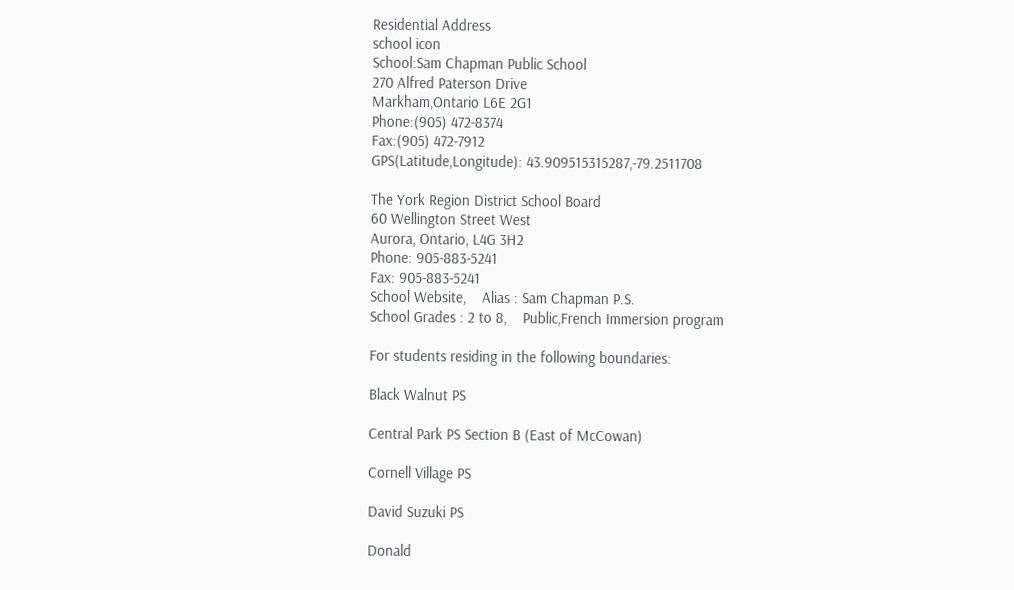Residential Address
school icon
School:Sam Chapman Public School
270 Alfred Paterson Drive
Markham,Ontario L6E 2G1
Phone:(905) 472-8374
Fax:(905) 472-7912
GPS(Latitude,Longitude): 43.909515315287,-79.2511708

The York Region District School Board
60 Wellington Street West
Aurora, Ontario, L4G 3H2
Phone: 905-883-5241
Fax: 905-883-5241
School Website,    Alias : Sam Chapman P.S.
School Grades : 2 to 8,    Public,French Immersion program

For students residing in the following boundaries:

Black Walnut PS

Central Park PS Section B (East of McCowan)

Cornell Village PS

David Suzuki PS

Donald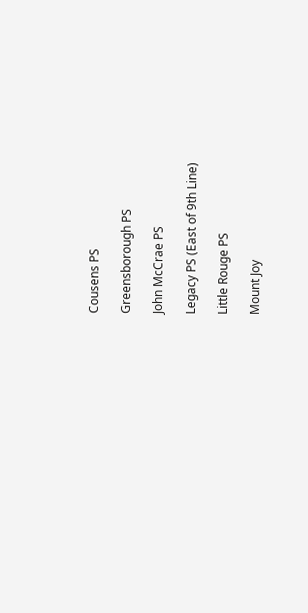Cousens PS

Greensborough PS

John McCrae PS

Legacy PS (East of 9th Line)

Little Rouge PS

Mount Joy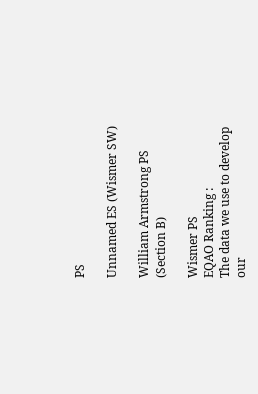PS

Unnamed ES (Wismer SW)

William Armstrong PS (Section B)

Wismer PS
EQAO Ranking :
The data we use to develop our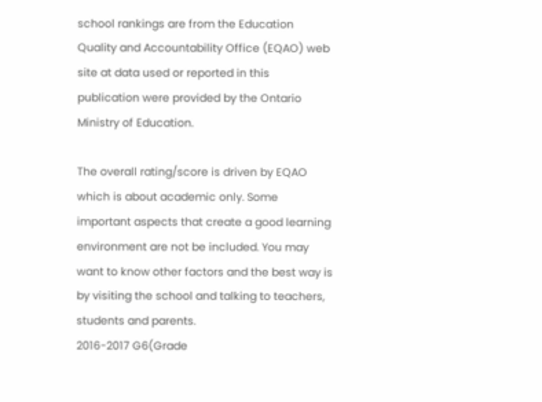school rankings are from the Education Quality and Accountability Office (EQAO) web site at data used or reported in this publication were provided by the Ontario Ministry of Education.

The overall rating/score is driven by EQAO which is about academic only. Some important aspects that create a good learning environment are not be included. You may want to know other factors and the best way is by visiting the school and talking to teachers, students and parents.
2016-2017 G6(Grade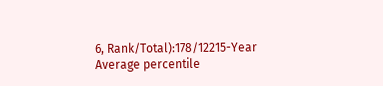6, Rank/Total):178/12215-Year Average percentile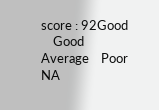score : 92Good
    Good    Average    Poor    NA